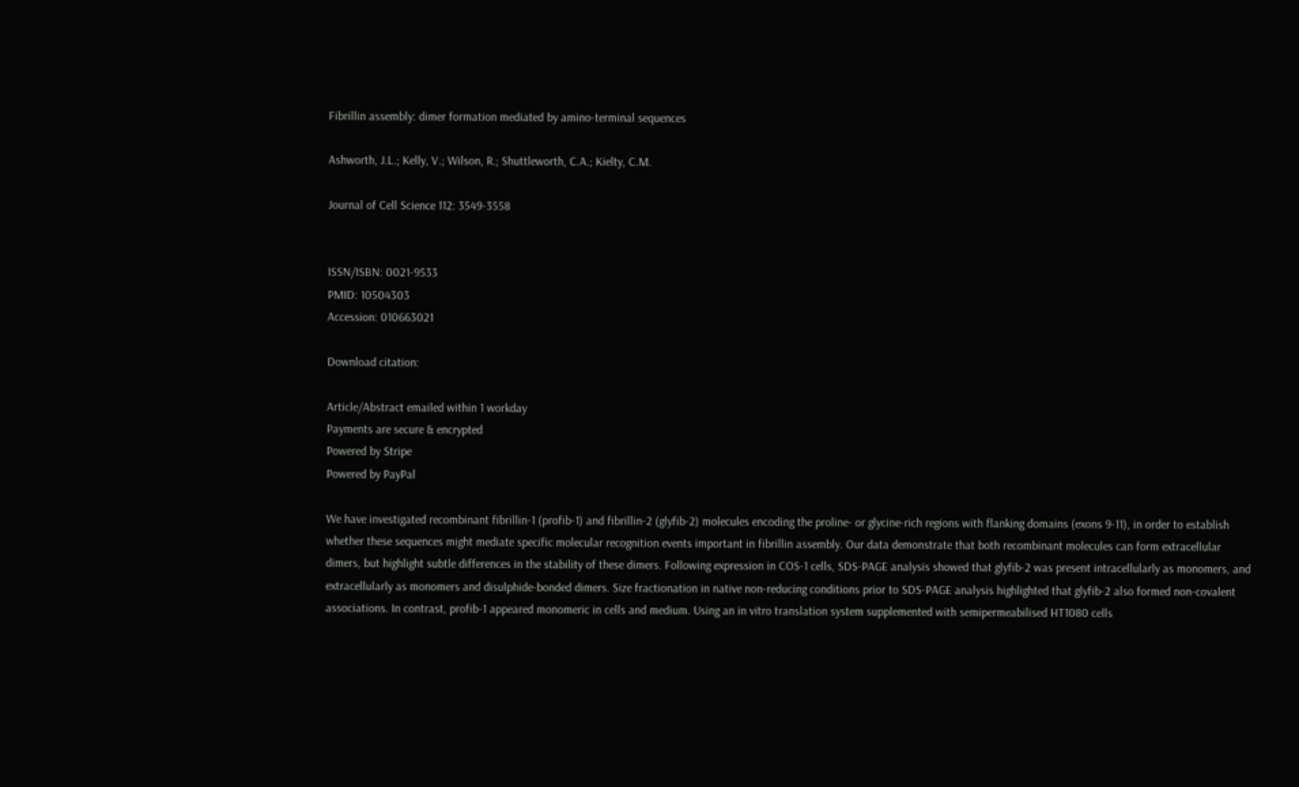Fibrillin assembly: dimer formation mediated by amino-terminal sequences

Ashworth, J.L.; Kelly, V.; Wilson, R.; Shuttleworth, C.A.; Kielty, C.M.

Journal of Cell Science 112: 3549-3558


ISSN/ISBN: 0021-9533
PMID: 10504303
Accession: 010663021

Download citation:

Article/Abstract emailed within 1 workday
Payments are secure & encrypted
Powered by Stripe
Powered by PayPal

We have investigated recombinant fibrillin-1 (profib-1) and fibrillin-2 (glyfib-2) molecules encoding the proline- or glycine-rich regions with flanking domains (exons 9-11), in order to establish whether these sequences might mediate specific molecular recognition events important in fibrillin assembly. Our data demonstrate that both recombinant molecules can form extracellular dimers, but highlight subtle differences in the stability of these dimers. Following expression in COS-1 cells, SDS-PAGE analysis showed that glyfib-2 was present intracellularly as monomers, and extracellularly as monomers and disulphide-bonded dimers. Size fractionation in native non-reducing conditions prior to SDS-PAGE analysis highlighted that glyfib-2 also formed non-covalent associations. In contrast, profib-1 appeared monomeric in cells and medium. Using an in vitro translation system supplemented with semipermeabilised HT1080 cells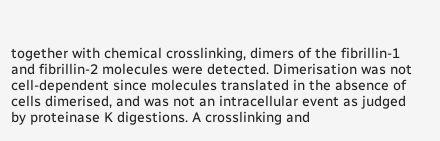together with chemical crosslinking, dimers of the fibrillin-1 and fibrillin-2 molecules were detected. Dimerisation was not cell-dependent since molecules translated in the absence of cells dimerised, and was not an intracellular event as judged by proteinase K digestions. A crosslinking and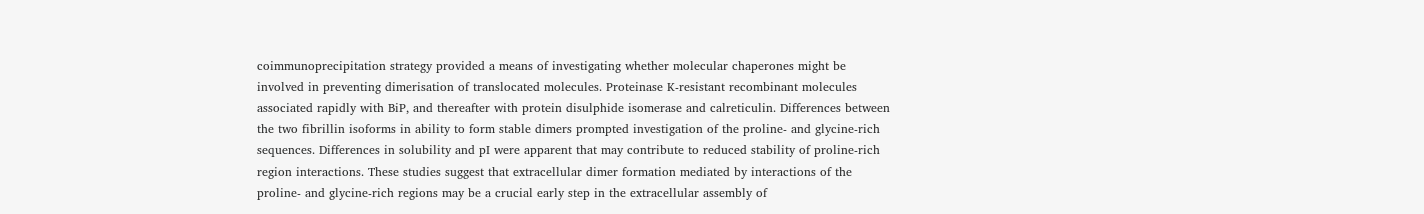coimmunoprecipitation strategy provided a means of investigating whether molecular chaperones might be involved in preventing dimerisation of translocated molecules. Proteinase K-resistant recombinant molecules associated rapidly with BiP, and thereafter with protein disulphide isomerase and calreticulin. Differences between the two fibrillin isoforms in ability to form stable dimers prompted investigation of the proline- and glycine-rich sequences. Differences in solubility and pI were apparent that may contribute to reduced stability of proline-rich region interactions. These studies suggest that extracellular dimer formation mediated by interactions of the proline- and glycine-rich regions may be a crucial early step in the extracellular assembly of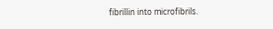fibrillin into microfibrils.